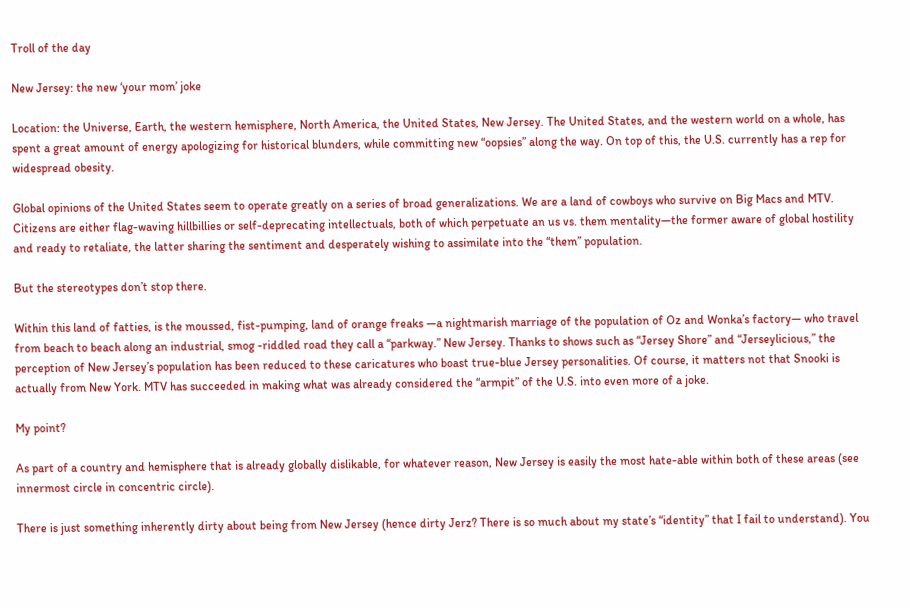Troll of the day

New Jersey: the new ‘your mom’ joke

Location: the Universe, Earth, the western hemisphere, North America, the United States, New Jersey. The United States, and the western world on a whole, has spent a great amount of energy apologizing for historical blunders, while committing new “oopsies” along the way. On top of this, the U.S. currently has a rep for widespread obesity.

Global opinions of the United States seem to operate greatly on a series of broad generalizations. We are a land of cowboys who survive on Big Macs and MTV. Citizens are either flag-waving hillbillies or self-deprecating intellectuals, both of which perpetuate an us vs. them mentality—the former aware of global hostility and ready to retaliate, the latter sharing the sentiment and desperately wishing to assimilate into the “them” population.

But the stereotypes don’t stop there.

Within this land of fatties, is the moussed, fist-pumping, land of orange freaks —a nightmarish marriage of the population of Oz and Wonka’s factory— who travel from beach to beach along an industrial, smog -riddled road they call a “parkway.” New Jersey. Thanks to shows such as “Jersey Shore” and “Jerseylicious,” the perception of New Jersey’s population has been reduced to these caricatures who boast true-blue Jersey personalities. Of course, it matters not that Snooki is actually from New York. MTV has succeeded in making what was already considered the “armpit” of the U.S. into even more of a joke.

My point?

As part of a country and hemisphere that is already globally dislikable, for whatever reason, New Jersey is easily the most hate-able within both of these areas (see innermost circle in concentric circle).

There is just something inherently dirty about being from New Jersey (hence dirty Jerz? There is so much about my state’s “identity” that I fail to understand). You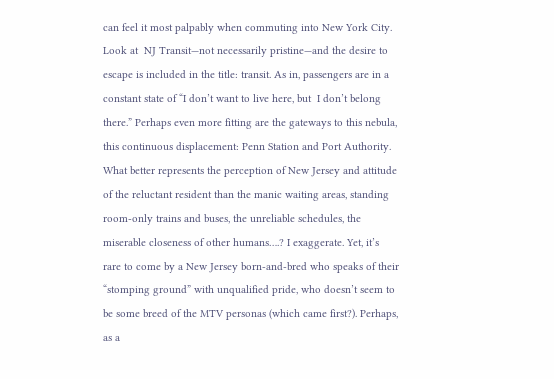can feel it most palpably when commuting into New York City. Look at  NJ Transit—not necessarily pristine—and the desire to escape is included in the title: transit. As in, passengers are in a constant state of “I don’t want to live here, but  I don’t belong there.” Perhaps even more fitting are the gateways to this nebula, this continuous displacement: Penn Station and Port Authority. What better represents the perception of New Jersey and attitude of the reluctant resident than the manic waiting areas, standing room-only trains and buses, the unreliable schedules, the miserable closeness of other humans….? I exaggerate. Yet, it’s rare to come by a New Jersey born-and-bred who speaks of their “stomping ground” with unqualified pride, who doesn’t seem to be some breed of the MTV personas (which came first?). Perhaps, as a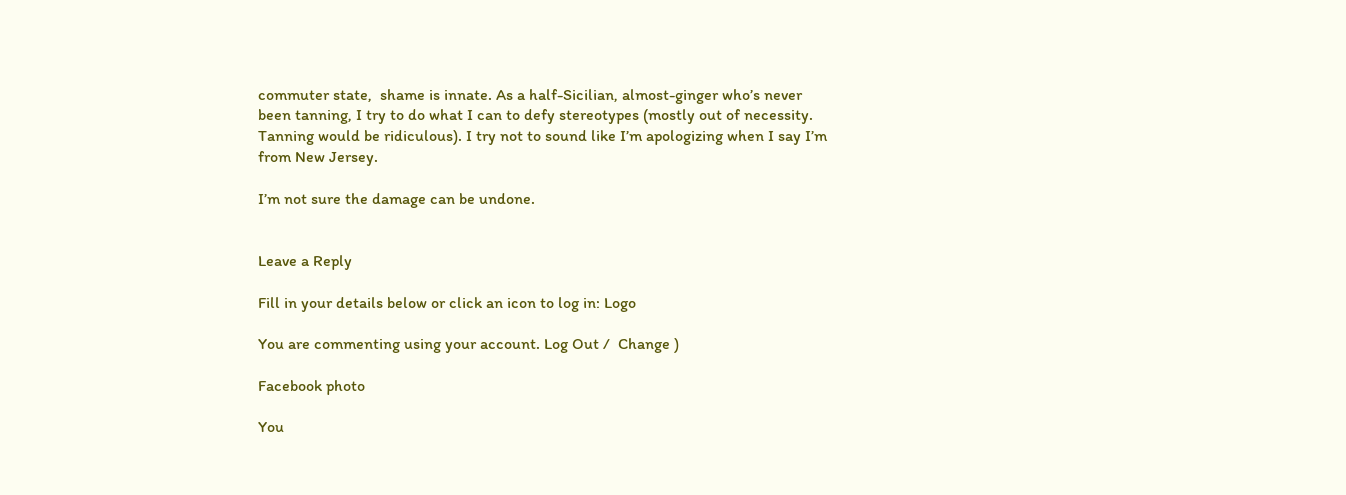commuter state,  shame is innate. As a half-Sicilian, almost-ginger who’s never been tanning, I try to do what I can to defy stereotypes (mostly out of necessity. Tanning would be ridiculous). I try not to sound like I’m apologizing when I say I’m from New Jersey.

I’m not sure the damage can be undone.


Leave a Reply

Fill in your details below or click an icon to log in: Logo

You are commenting using your account. Log Out /  Change )

Facebook photo

You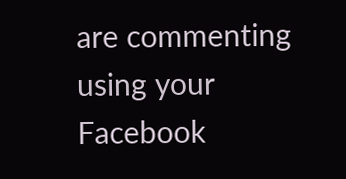are commenting using your Facebook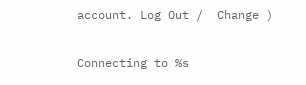account. Log Out /  Change )

Connecting to %s